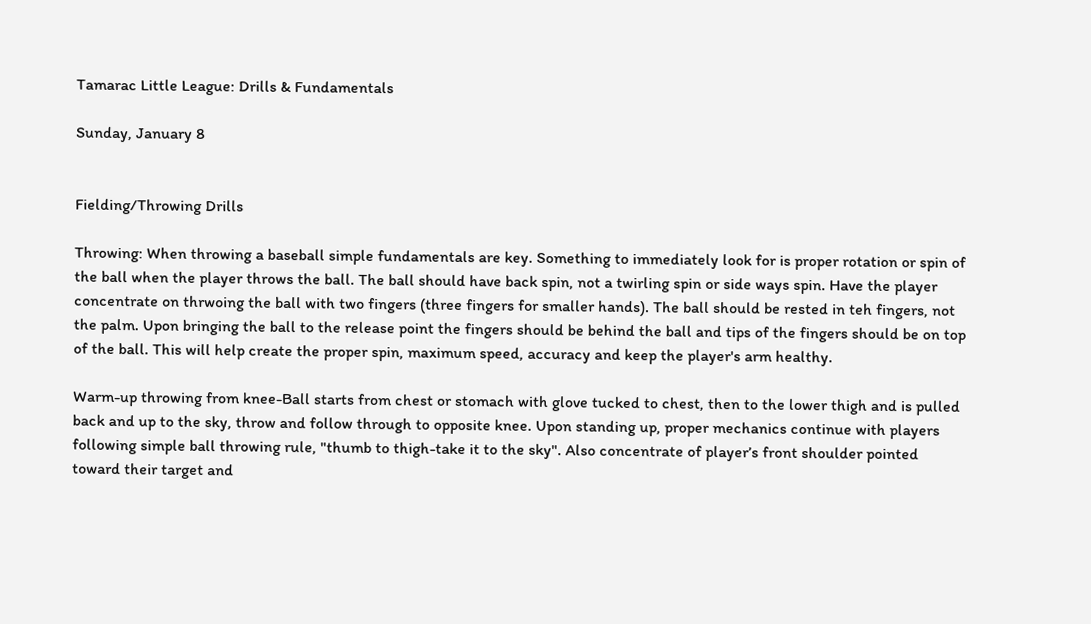Tamarac Little League: Drills & Fundamentals

Sunday, January 8


Fielding/Throwing Drills

Throwing: When throwing a baseball simple fundamentals are key. Something to immediately look for is proper rotation or spin of the ball when the player throws the ball. The ball should have back spin, not a twirling spin or side ways spin. Have the player concentrate on thrwoing the ball with two fingers (three fingers for smaller hands). The ball should be rested in teh fingers, not the palm. Upon bringing the ball to the release point the fingers should be behind the ball and tips of the fingers should be on top of the ball. This will help create the proper spin, maximum speed, accuracy and keep the player's arm healthy.

Warm-up throwing from knee-Ball starts from chest or stomach with glove tucked to chest, then to the lower thigh and is pulled back and up to the sky, throw and follow through to opposite knee. Upon standing up, proper mechanics continue with players following simple ball throwing rule, "thumb to thigh-take it to the sky". Also concentrate of player’s front shoulder pointed toward their target and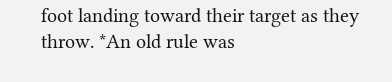foot landing toward their target as they throw. *An old rule was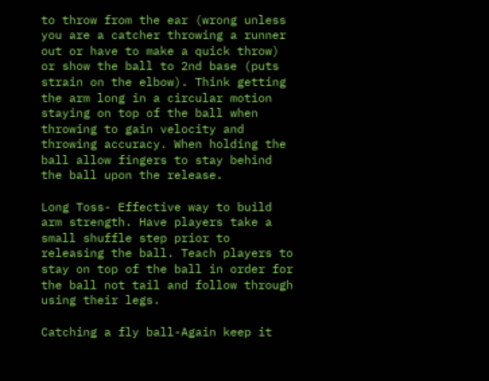to throw from the ear (wrong unless you are a catcher throwing a runner out or have to make a quick throw) or show the ball to 2nd base (puts strain on the elbow). Think getting the arm long in a circular motion staying on top of the ball when throwing to gain velocity and throwing accuracy. When holding the ball allow fingers to stay behind the ball upon the release.

Long Toss- Effective way to build arm strength. Have players take a small shuffle step prior to releasing the ball. Teach players to stay on top of the ball in order for the ball not tail and follow through using their legs.

Catching a fly ball-Again keep it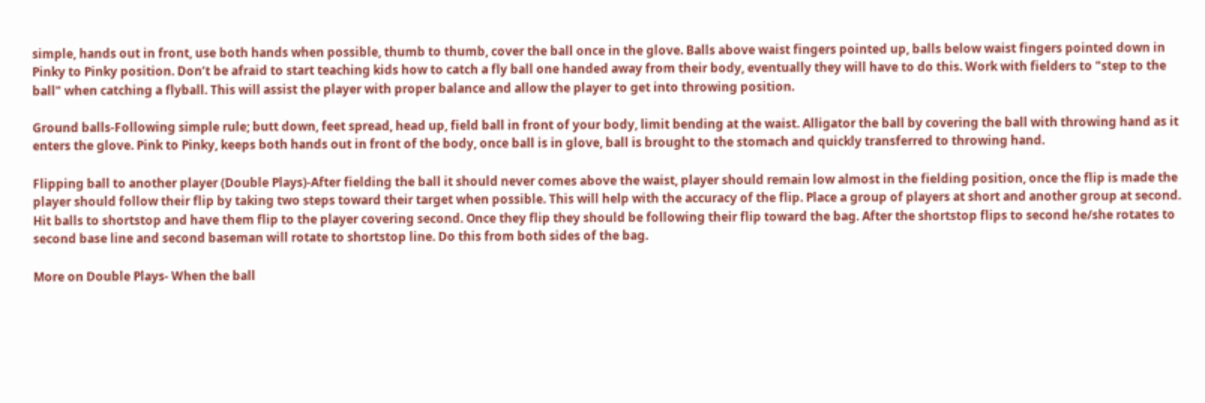simple, hands out in front, use both hands when possible, thumb to thumb, cover the ball once in the glove. Balls above waist fingers pointed up, balls below waist fingers pointed down in Pinky to Pinky position. Don’t be afraid to start teaching kids how to catch a fly ball one handed away from their body, eventually they will have to do this. Work with fielders to "step to the ball" when catching a flyball. This will assist the player with proper balance and allow the player to get into throwing position.

Ground balls-Following simple rule; butt down, feet spread, head up, field ball in front of your body, limit bending at the waist. Alligator the ball by covering the ball with throwing hand as it enters the glove. Pink to Pinky, keeps both hands out in front of the body, once ball is in glove, ball is brought to the stomach and quickly transferred to throwing hand.

Flipping ball to another player (Double Plays)-After fielding the ball it should never comes above the waist, player should remain low almost in the fielding position, once the flip is made the player should follow their flip by taking two steps toward their target when possible. This will help with the accuracy of the flip. Place a group of players at short and another group at second. Hit balls to shortstop and have them flip to the player covering second. Once they flip they should be following their flip toward the bag. After the shortstop flips to second he/she rotates to second base line and second baseman will rotate to shortstop line. Do this from both sides of the bag.

More on Double Plays- When the ball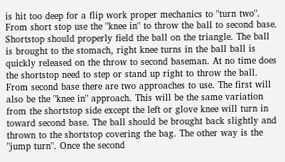is hit too deep for a flip work proper mechanics to "turn two". From short stop use the "knee in" to throw the ball to second base. Shortstop should properly field the ball on the triangle. The ball is brought to the stomach, right knee turns in the ball ball is quickly released on the throw to second baseman. At no time does the shortstop need to step or stand up right to throw the ball. From second base there are two approaches to use. The first will also be the "knee in" approach. This will be the same variation from the shortstop side except the left or glove knee will turn in toward second base. The ball should be brought back slightly and thrown to the shortstop covering the bag. The other way is the "jump turn". Once the second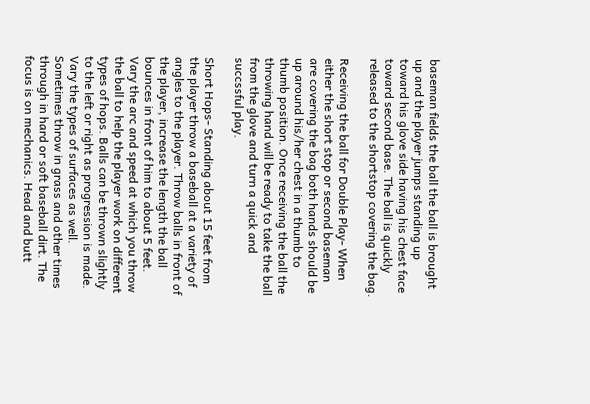baseman fields the ball the ball is brought up and the player jumps standing up toward his glove side having his chest face toward second base. The ball is quickly released to the shortstop covering the bag.

Receiving the ball for Double Play- When either the short stop or second baseman are covering the bag both hands should be up around his/her chest in a thumb to thumb position. Once receiving the ball the throwing hand will be ready to take the ball from the glove and turn a quick and succssful play.

Short Hops- Standing about 15 feet from the player throw a baseball at a variety of angles to the player. Throw balls in front of the player, increase the length the ball bounces in front of him to about 5 feet. Vary the arc and speed at which you throw the ball to help the player work on different types of hops. Balls can be thrown slightly to the left or right as progression is made. Vary the types of surfaces as well. Sometimes throw in grass and other times through in hard or soft baseball dirt. The focus is on mechanics. Head and butt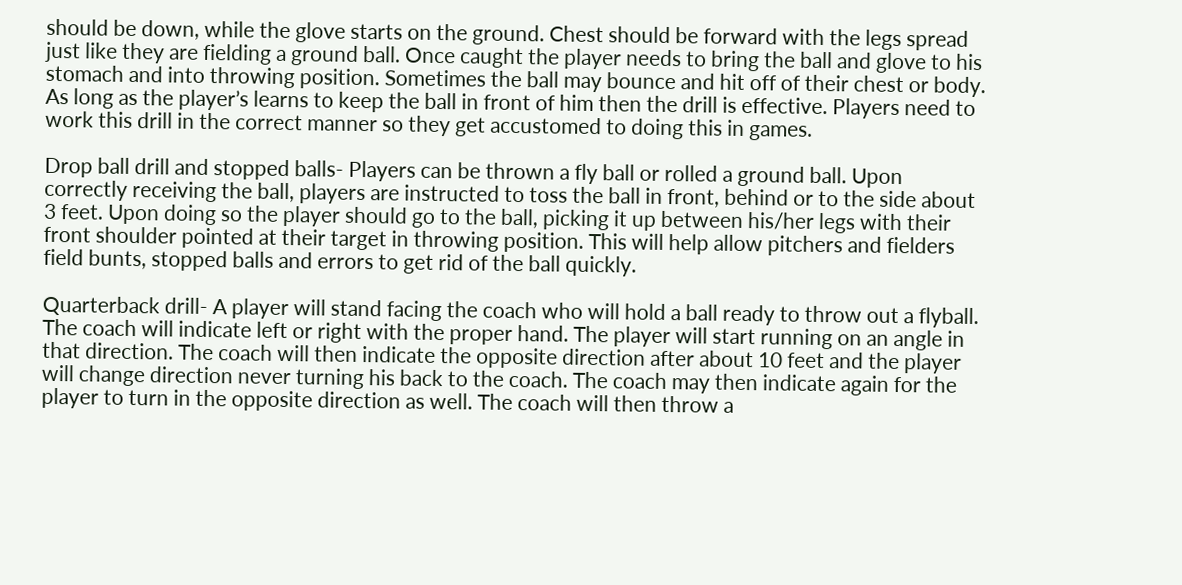should be down, while the glove starts on the ground. Chest should be forward with the legs spread just like they are fielding a ground ball. Once caught the player needs to bring the ball and glove to his stomach and into throwing position. Sometimes the ball may bounce and hit off of their chest or body. As long as the player’s learns to keep the ball in front of him then the drill is effective. Players need to work this drill in the correct manner so they get accustomed to doing this in games.

Drop ball drill and stopped balls- Players can be thrown a fly ball or rolled a ground ball. Upon correctly receiving the ball, players are instructed to toss the ball in front, behind or to the side about 3 feet. Upon doing so the player should go to the ball, picking it up between his/her legs with their front shoulder pointed at their target in throwing position. This will help allow pitchers and fielders field bunts, stopped balls and errors to get rid of the ball quickly.

Quarterback drill- A player will stand facing the coach who will hold a ball ready to throw out a flyball. The coach will indicate left or right with the proper hand. The player will start running on an angle in that direction. The coach will then indicate the opposite direction after about 10 feet and the player will change direction never turning his back to the coach. The coach may then indicate again for the player to turn in the opposite direction as well. The coach will then throw a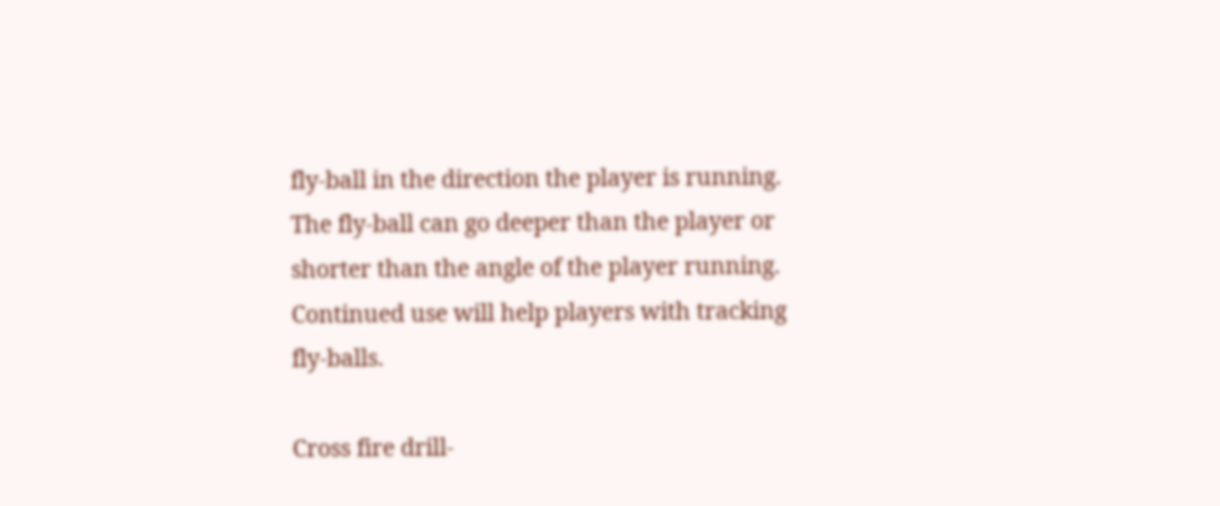fly-ball in the direction the player is running. The fly-ball can go deeper than the player or shorter than the angle of the player running. Continued use will help players with tracking fly-balls.

Cross fire drill-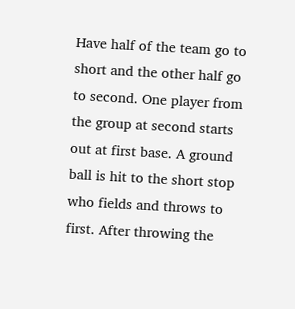Have half of the team go to short and the other half go to second. One player from the group at second starts out at first base. A ground ball is hit to the short stop who fields and throws to first. After throwing the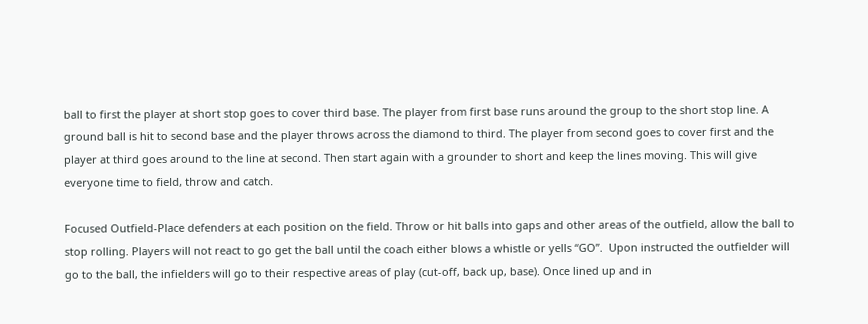ball to first the player at short stop goes to cover third base. The player from first base runs around the group to the short stop line. A ground ball is hit to second base and the player throws across the diamond to third. The player from second goes to cover first and the player at third goes around to the line at second. Then start again with a grounder to short and keep the lines moving. This will give everyone time to field, throw and catch.

Focused Outfield-Place defenders at each position on the field. Throw or hit balls into gaps and other areas of the outfield, allow the ball to stop rolling. Players will not react to go get the ball until the coach either blows a whistle or yells “GO”.  Upon instructed the outfielder will go to the ball, the infielders will go to their respective areas of play (cut-off, back up, base). Once lined up and in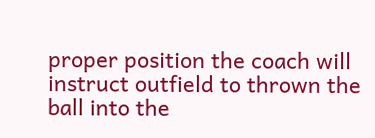proper position the coach will instruct outfield to thrown the ball into the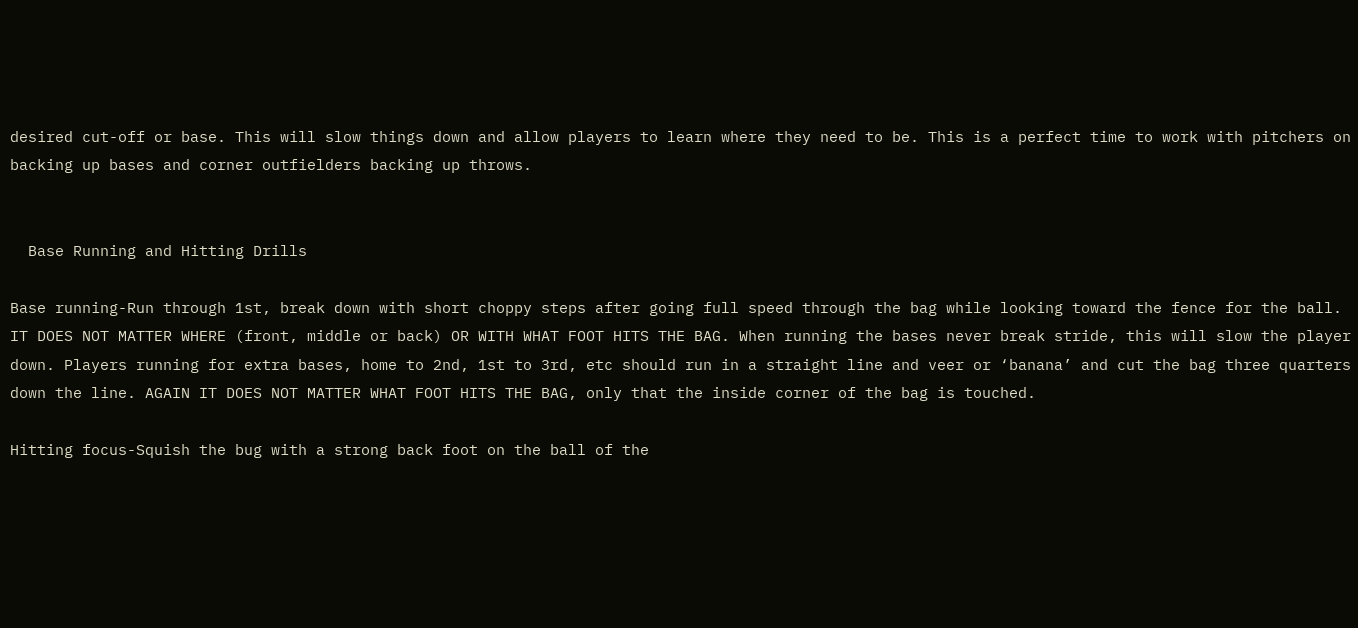desired cut-off or base. This will slow things down and allow players to learn where they need to be. This is a perfect time to work with pitchers on backing up bases and corner outfielders backing up throws.


  Base Running and Hitting Drills

Base running-Run through 1st, break down with short choppy steps after going full speed through the bag while looking toward the fence for the ball. IT DOES NOT MATTER WHERE (front, middle or back) OR WITH WHAT FOOT HITS THE BAG. When running the bases never break stride, this will slow the player down. Players running for extra bases, home to 2nd, 1st to 3rd, etc should run in a straight line and veer or ‘banana’ and cut the bag three quarters down the line. AGAIN IT DOES NOT MATTER WHAT FOOT HITS THE BAG, only that the inside corner of the bag is touched.

Hitting focus-Squish the bug with a strong back foot on the ball of the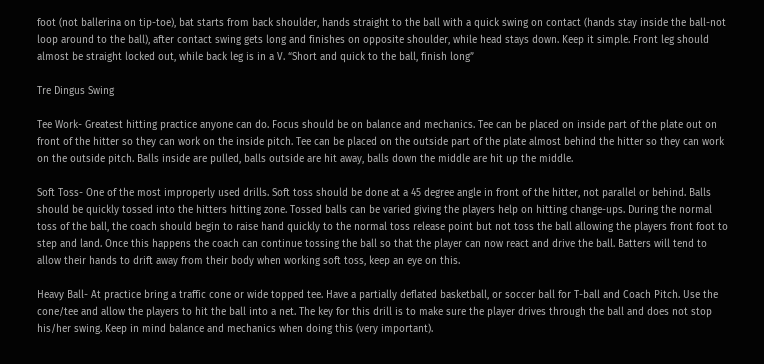foot (not ballerina on tip-toe), bat starts from back shoulder, hands straight to the ball with a quick swing on contact (hands stay inside the ball-not loop around to the ball), after contact swing gets long and finishes on opposite shoulder, while head stays down. Keep it simple. Front leg should almost be straight locked out, while back leg is in a V. “Short and quick to the ball, finish long”

Tre Dingus Swing

Tee Work- Greatest hitting practice anyone can do. Focus should be on balance and mechanics. Tee can be placed on inside part of the plate out on front of the hitter so they can work on the inside pitch. Tee can be placed on the outside part of the plate almost behind the hitter so they can work on the outside pitch. Balls inside are pulled, balls outside are hit away, balls down the middle are hit up the middle.

Soft Toss- One of the most improperly used drills. Soft toss should be done at a 45 degree angle in front of the hitter, not parallel or behind. Balls should be quickly tossed into the hitters hitting zone. Tossed balls can be varied giving the players help on hitting change-ups. During the normal toss of the ball, the coach should begin to raise hand quickly to the normal toss release point but not toss the ball allowing the players front foot to step and land. Once this happens the coach can continue tossing the ball so that the player can now react and drive the ball. Batters will tend to allow their hands to drift away from their body when working soft toss, keep an eye on this.

Heavy Ball- At practice bring a traffic cone or wide topped tee. Have a partially deflated basketball, or soccer ball for T-ball and Coach Pitch. Use the cone/tee and allow the players to hit the ball into a net. The key for this drill is to make sure the player drives through the ball and does not stop his/her swing. Keep in mind balance and mechanics when doing this (very important).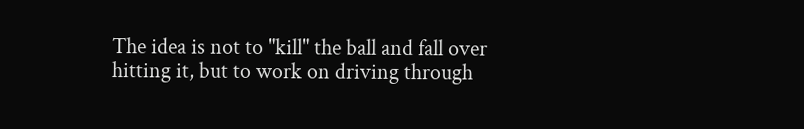The idea is not to "kill" the ball and fall over hitting it, but to work on driving through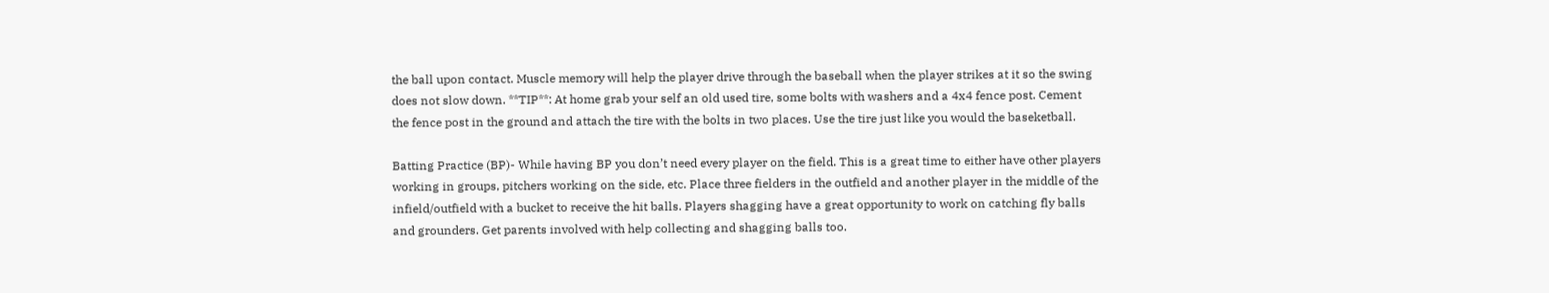the ball upon contact. Muscle memory will help the player drive through the baseball when the player strikes at it so the swing does not slow down. **TIP**: At home grab your self an old used tire, some bolts with washers and a 4x4 fence post. Cement the fence post in the ground and attach the tire with the bolts in two places. Use the tire just like you would the baseketball.

Batting Practice (BP)- While having BP you don’t need every player on the field. This is a great time to either have other players working in groups, pitchers working on the side, etc. Place three fielders in the outfield and another player in the middle of the infield/outfield with a bucket to receive the hit balls. Players shagging have a great opportunity to work on catching fly balls and grounders. Get parents involved with help collecting and shagging balls too.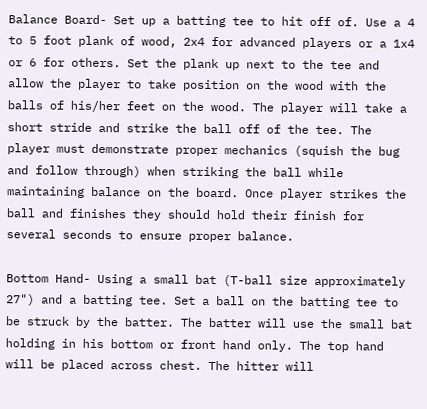Balance Board- Set up a batting tee to hit off of. Use a 4 to 5 foot plank of wood, 2x4 for advanced players or a 1x4 or 6 for others. Set the plank up next to the tee and allow the player to take position on the wood with the balls of his/her feet on the wood. The player will take a short stride and strike the ball off of the tee. The player must demonstrate proper mechanics (squish the bug and follow through) when striking the ball while maintaining balance on the board. Once player strikes the ball and finishes they should hold their finish for several seconds to ensure proper balance.

Bottom Hand- Using a small bat (T-ball size approximately 27") and a batting tee. Set a ball on the batting tee to be struck by the batter. The batter will use the small bat holding in his bottom or front hand only. The top hand will be placed across chest. The hitter will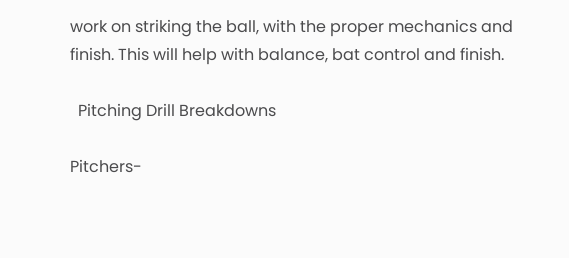work on striking the ball, with the proper mechanics and finish. This will help with balance, bat control and finish.

  Pitching Drill Breakdowns

Pitchers-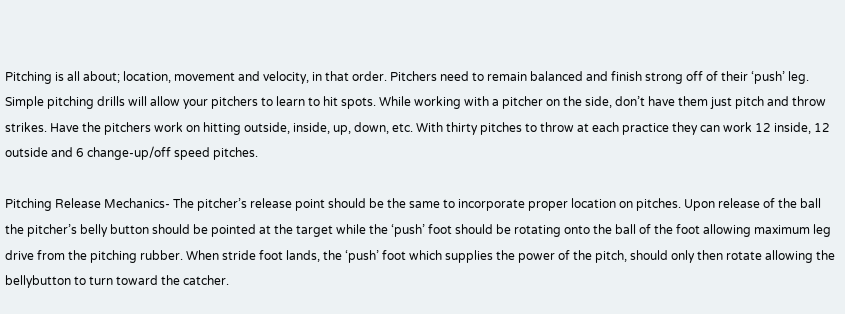Pitching is all about; location, movement and velocity, in that order. Pitchers need to remain balanced and finish strong off of their ‘push’ leg. Simple pitching drills will allow your pitchers to learn to hit spots. While working with a pitcher on the side, don’t have them just pitch and throw strikes. Have the pitchers work on hitting outside, inside, up, down, etc. With thirty pitches to throw at each practice they can work 12 inside, 12 outside and 6 change-up/off speed pitches.

Pitching Release Mechanics- The pitcher’s release point should be the same to incorporate proper location on pitches. Upon release of the ball the pitcher’s belly button should be pointed at the target while the ‘push’ foot should be rotating onto the ball of the foot allowing maximum leg drive from the pitching rubber. When stride foot lands, the ‘push’ foot which supplies the power of the pitch, should only then rotate allowing the bellybutton to turn toward the catcher.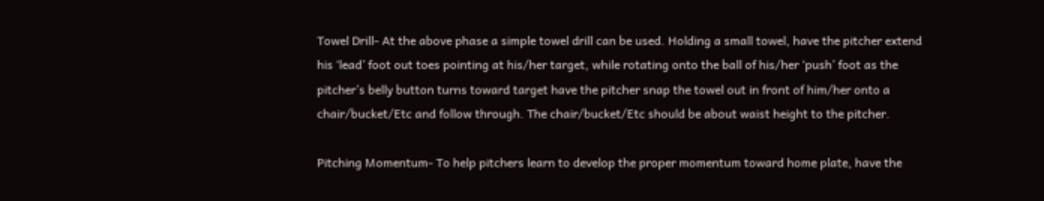Towel Drill- At the above phase a simple towel drill can be used. Holding a small towel, have the pitcher extend his ‘lead’ foot out toes pointing at his/her target, while rotating onto the ball of his/her ‘push’ foot as the pitcher’s belly button turns toward target have the pitcher snap the towel out in front of him/her onto a chair/bucket/Etc and follow through. The chair/bucket/Etc should be about waist height to the pitcher.

Pitching Momentum- To help pitchers learn to develop the proper momentum toward home plate, have the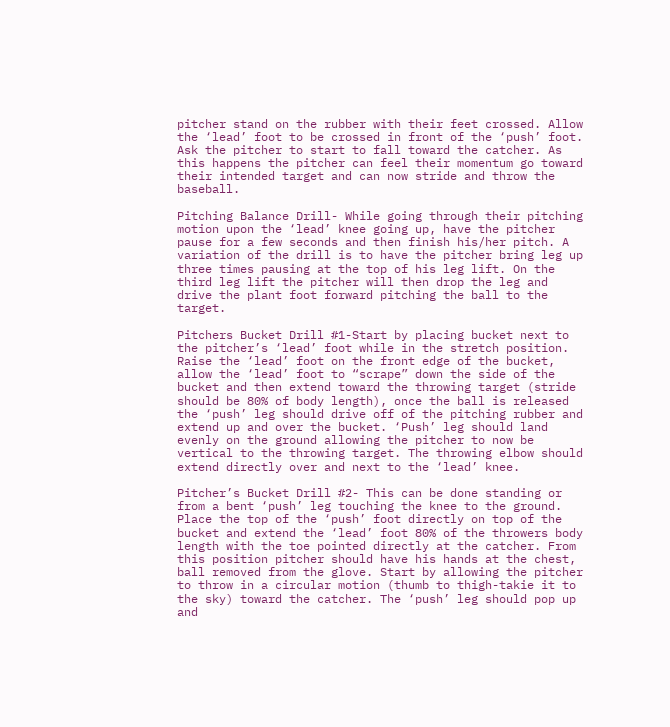pitcher stand on the rubber with their feet crossed. Allow the ‘lead’ foot to be crossed in front of the ‘push’ foot. Ask the pitcher to start to fall toward the catcher. As this happens the pitcher can feel their momentum go toward their intended target and can now stride and throw the baseball.

Pitching Balance Drill- While going through their pitching motion upon the ‘lead’ knee going up, have the pitcher pause for a few seconds and then finish his/her pitch. A variation of the drill is to have the pitcher bring leg up three times pausing at the top of his leg lift. On the third leg lift the pitcher will then drop the leg and drive the plant foot forward pitching the ball to the target.

Pitchers Bucket Drill #1-Start by placing bucket next to the pitcher’s ‘lead’ foot while in the stretch position. Raise the ‘lead’ foot on the front edge of the bucket, allow the ‘lead’ foot to “scrape” down the side of the bucket and then extend toward the throwing target (stride should be 80% of body length), once the ball is released the ‘push’ leg should drive off of the pitching rubber and extend up and over the bucket. ‘Push’ leg should land evenly on the ground allowing the pitcher to now be vertical to the throwing target. The throwing elbow should extend directly over and next to the ‘lead’ knee.

Pitcher’s Bucket Drill #2- This can be done standing or from a bent ‘push’ leg touching the knee to the ground. Place the top of the ‘push’ foot directly on top of the bucket and extend the ‘lead’ foot 80% of the throwers body length with the toe pointed directly at the catcher. From this position pitcher should have his hands at the chest, ball removed from the glove. Start by allowing the pitcher to throw in a circular motion (thumb to thigh-takie it to the sky) toward the catcher. The ‘push’ leg should pop up and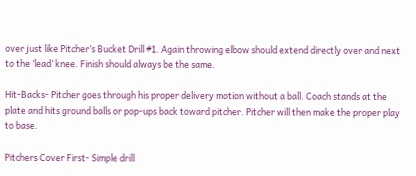over just like Pitcher’s Bucket Drill #1. Again throwing elbow should extend directly over and next to the ‘lead’ knee. Finish should always be the same.

Hit-Backs- Pitcher goes through his proper delivery motion without a ball. Coach stands at the plate and hits ground balls or pop-ups back toward pitcher. Pitcher will then make the proper play to base.

Pitchers Cover First- Simple drill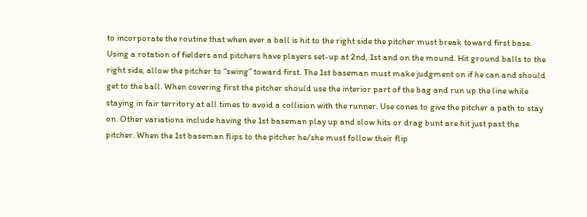to incorporate the routine that when ever a ball is hit to the right side the pitcher must break toward first base. Using a rotation of fielders and pitchers have players set-up at 2nd, 1st and on the mound. Hit ground balls to the right side, allow the pitcher to “swing” toward first. The 1st baseman must make judgment on if he can and should get to the ball. When covering first the pitcher should use the interior part of the bag and run up the line while staying in fair territory at all times to avoid a collision with the runner. Use cones to give the pitcher a path to stay on. Other variations include having the 1st baseman play up and slow hits or drag bunt are hit just past the pitcher. When the 1st baseman flips to the pitcher he/she must follow their flip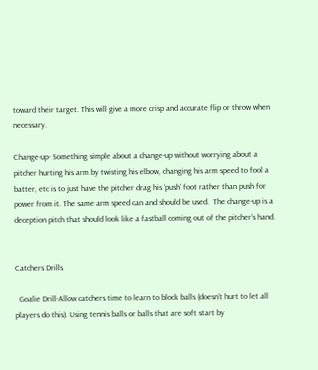toward their target. This will give a more crisp and accurate flip or throw when necessary.

Change-up- Something simple about a change-up without worrying about a pitcher hurting his arm by twisting his elbow, changing his arm speed to fool a batter, etc is to just have the pitcher drag his ‘push’ foot rather than push for power from it. The same arm speed can and should be used.  The change-up is a deception pitch that should look like a fastball coming out of the pitcher’s hand.


Catchers Drills

  Goalie Drill-Allow catchers time to learn to block balls (doesn’t hurt to let all players do this). Using tennis balls or balls that are soft start by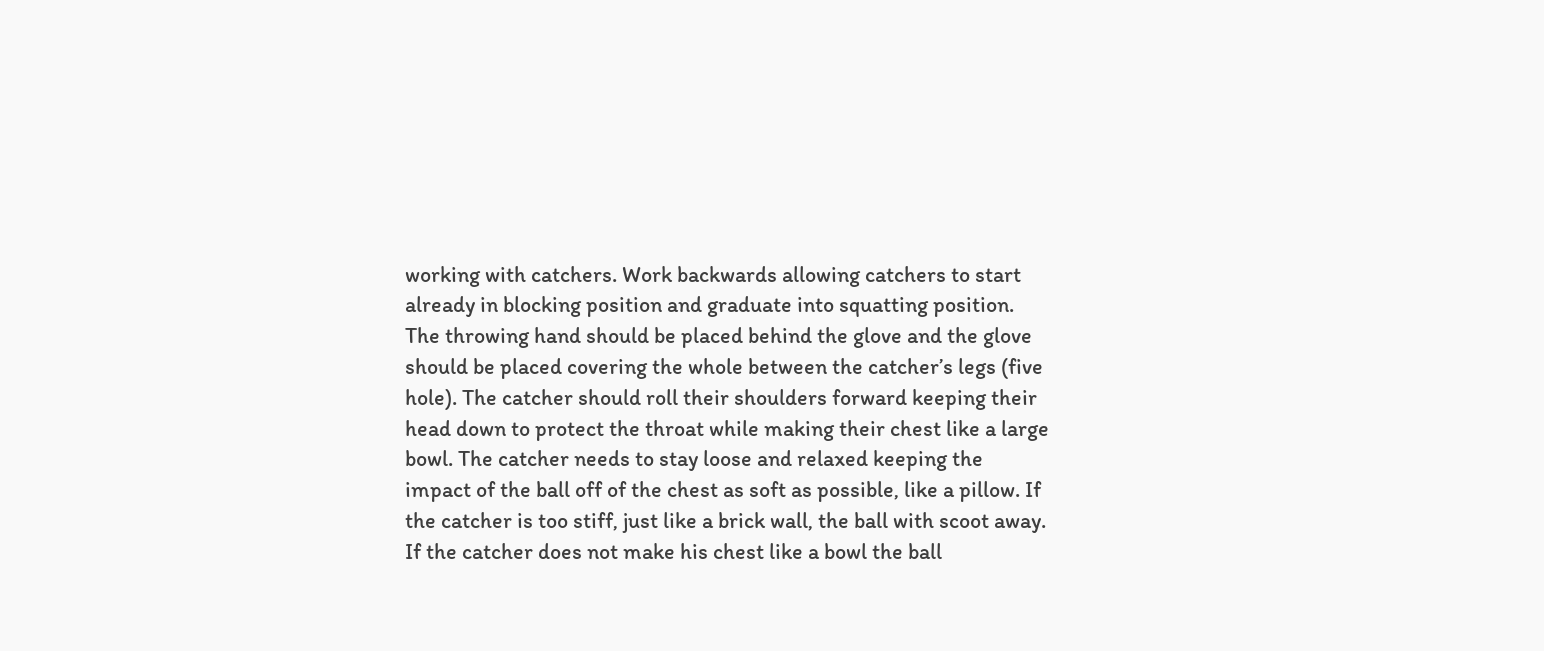working with catchers. Work backwards allowing catchers to start already in blocking position and graduate into squatting position. The throwing hand should be placed behind the glove and the glove should be placed covering the whole between the catcher’s legs (five hole). The catcher should roll their shoulders forward keeping their head down to protect the throat while making their chest like a large bowl. The catcher needs to stay loose and relaxed keeping the impact of the ball off of the chest as soft as possible, like a pillow. If the catcher is too stiff, just like a brick wall, the ball with scoot away. If the catcher does not make his chest like a bowl the ball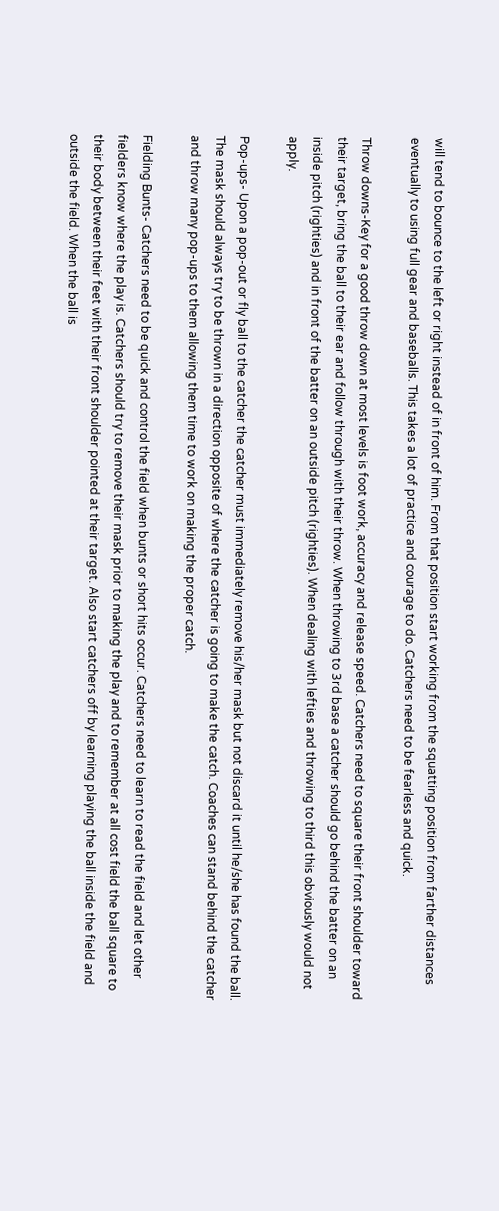will tend to bounce to the left or right instead of in front of him. From that position start working from the squatting position from farther distances eventually to using full gear and baseballs. This takes a lot of practice and courage to do. Catchers need to be fearless and quick.

Throw downs-Key for a good throw down at most levels is foot work, accuracy and release speed. Catchers need to square their front shoulder toward their target, bring the ball to their ear and follow through with their throw. When throwing to 3rd base a catcher should go behind the batter on an inside pitch (righties) and in front of the batter on an outside pitch (righties). When dealing with lefties and throwing to third this obviously would not apply.

Pop-ups- Upon a pop-out or fly ball to the catcher the catcher must immediately remove his/her mask but not discard it until he/she has found the ball. The mask should always try to be thrown in a direction opposite of where the catcher is going to make the catch. Coaches can stand behind the catcher and throw many pop-ups to them allowing them time to work on making the proper catch.

Fielding Bunts- Catchers need to be quick and control the field when bunts or short hits occur. Catchers need to learn to read the field and let other fielders know where the play is. Catchers should try to remove their mask prior to making the play and to remember at all cost field the ball square to their body between their feet with their front shoulder pointed at their target. Also start catchers off by learning playing the ball inside the field and outside the field. When the ball is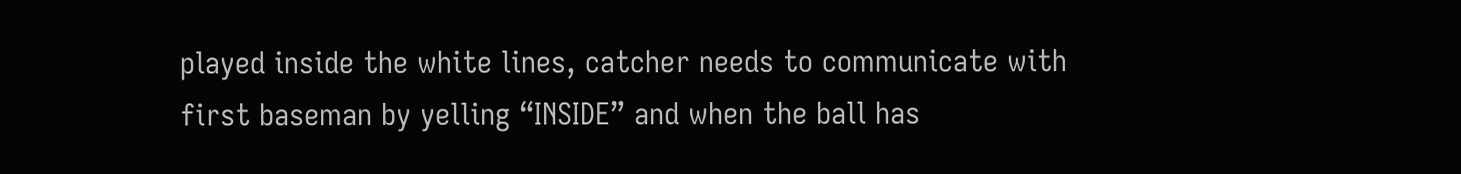played inside the white lines, catcher needs to communicate with first baseman by yelling “INSIDE” and when the ball has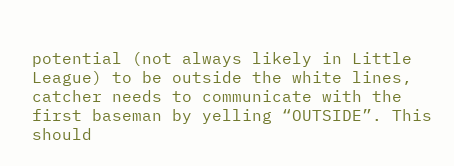potential (not always likely in Little League) to be outside the white lines, catcher needs to communicate with the first baseman by yelling “OUTSIDE”. This should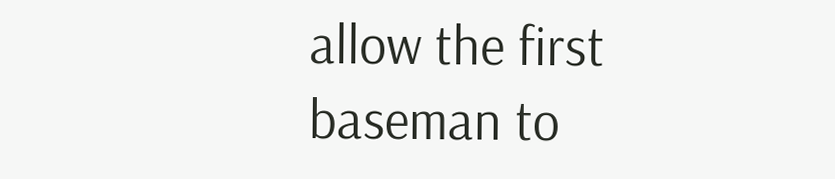allow the first baseman to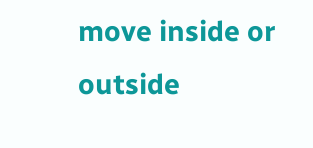move inside or outside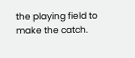the playing field to make the catch.